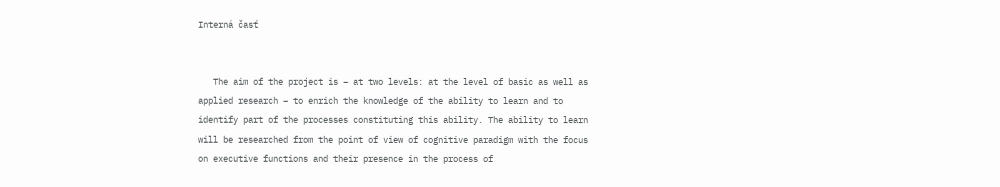Interná časť


   The aim of the project is – at two levels: at the level of basic as well as applied research – to enrich the knowledge of the ability to learn and to identify part of the processes constituting this ability. The ability to learn will be researched from the point of view of cognitive paradigm with the focus on executive functions and their presence in the process of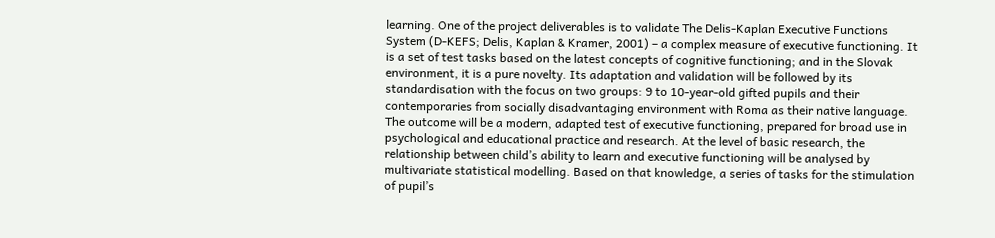learning. One of the project deliverables is to validate The Delis-Kaplan Executive Functions System (D-KEFS; Delis, Kaplan & Kramer, 2001) – a complex measure of executive functioning. It is a set of test tasks based on the latest concepts of cognitive functioning; and in the Slovak environment, it is a pure novelty. Its adaptation and validation will be followed by its standardisation with the focus on two groups: 9 to 10-year-old gifted pupils and their contemporaries from socially disadvantaging environment with Roma as their native language. The outcome will be a modern, adapted test of executive functioning, prepared for broad use in psychological and educational practice and research. At the level of basic research, the relationship between child’s ability to learn and executive functioning will be analysed by multivariate statistical modelling. Based on that knowledge, a series of tasks for the stimulation of pupil’s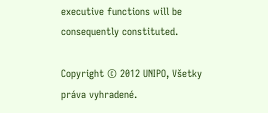executive functions will be consequently constituted.

Copyright © 2012 UNIPO, Všetky práva vyhradené.